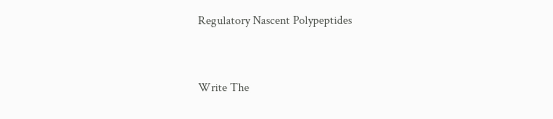Regulatory Nascent Polypeptides


Write The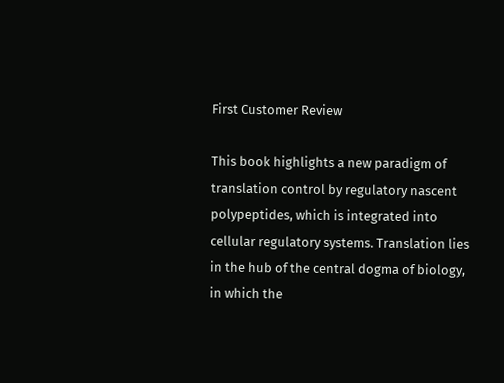First Customer Review

This book highlights a new paradigm of translation control by regulatory nascent polypeptides, which is integrated into cellular regulatory systems. Translation lies in the hub of the central dogma of biology, in which the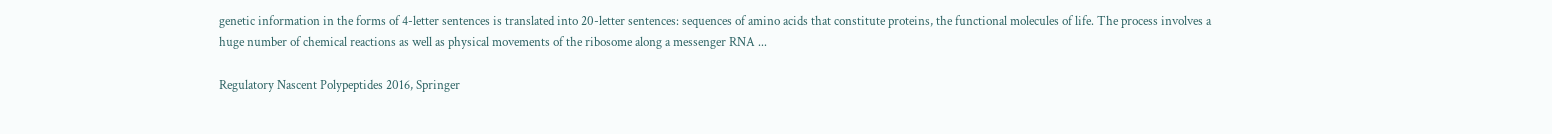genetic information in the forms of 4-letter sentences is translated into 20-letter sentences: sequences of amino acids that constitute proteins, the functional molecules of life. The process involves a huge number of chemical reactions as well as physical movements of the ribosome along a messenger RNA ...

Regulatory Nascent Polypeptides 2016, Springer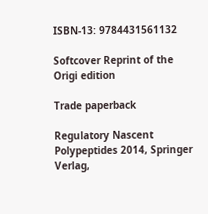ISBN-13: 9784431561132

Softcover Reprint of the Origi edition

Trade paperback

Regulatory Nascent Polypeptides 2014, Springer Verlag,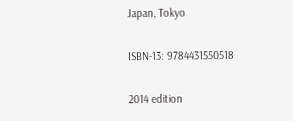Japan, Tokyo

ISBN-13: 9784431550518

2014 edition